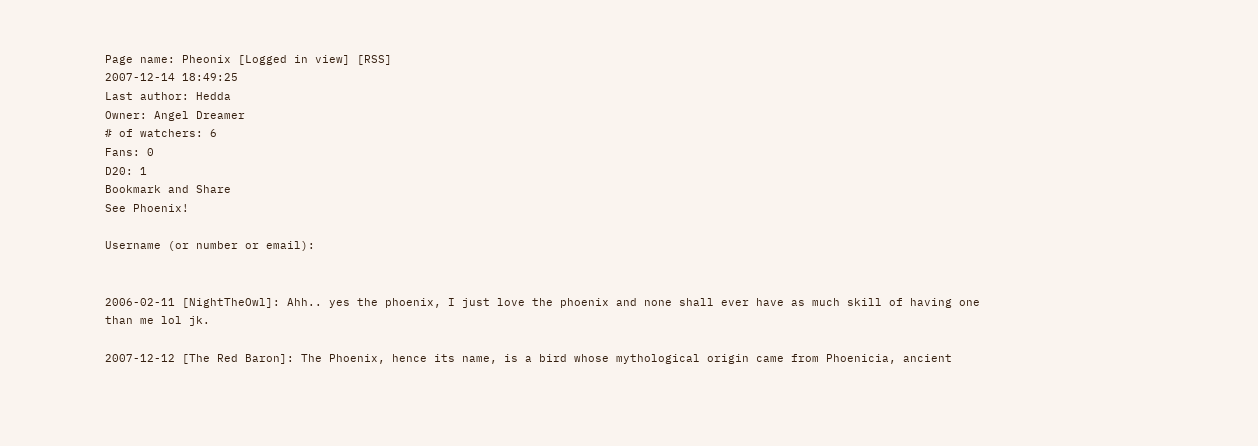Page name: Pheonix [Logged in view] [RSS]
2007-12-14 18:49:25
Last author: Hedda
Owner: Angel Dreamer
# of watchers: 6
Fans: 0
D20: 1
Bookmark and Share
See Phoenix!

Username (or number or email):


2006-02-11 [NightTheOwl]: Ahh.. yes the phoenix, I just love the phoenix and none shall ever have as much skill of having one than me lol jk.

2007-12-12 [The Red Baron]: The Phoenix, hence its name, is a bird whose mythological origin came from Phoenicia, ancient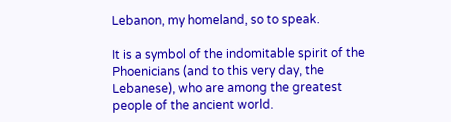Lebanon, my homeland, so to speak.

It is a symbol of the indomitable spirit of the Phoenicians (and to this very day, the Lebanese), who are among the greatest people of the ancient world.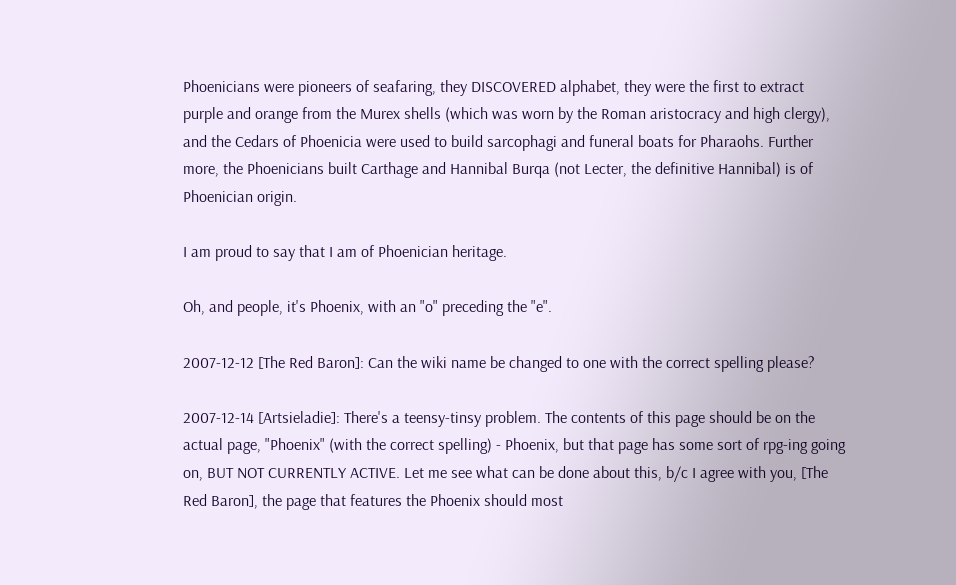Phoenicians were pioneers of seafaring, they DISCOVERED alphabet, they were the first to extract purple and orange from the Murex shells (which was worn by the Roman aristocracy and high clergy), and the Cedars of Phoenicia were used to build sarcophagi and funeral boats for Pharaohs. Further more, the Phoenicians built Carthage and Hannibal Burqa (not Lecter, the definitive Hannibal) is of Phoenician origin.

I am proud to say that I am of Phoenician heritage.

Oh, and people, it's Phoenix, with an "o" preceding the "e".

2007-12-12 [The Red Baron]: Can the wiki name be changed to one with the correct spelling please?

2007-12-14 [Artsieladie]: There's a teensy-tinsy problem. The contents of this page should be on the actual page, "Phoenix" (with the correct spelling) - Phoenix, but that page has some sort of rpg-ing going on, BUT NOT CURRENTLY ACTIVE. Let me see what can be done about this, b/c I agree with you, [The Red Baron], the page that features the Phoenix should most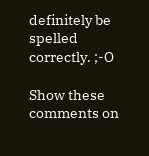definitely be spelled correctly. ;-O

Show these comments on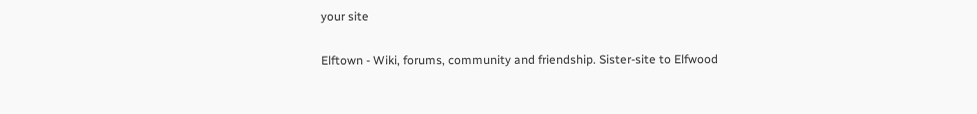your site

Elftown - Wiki, forums, community and friendship. Sister-site to Elfwood